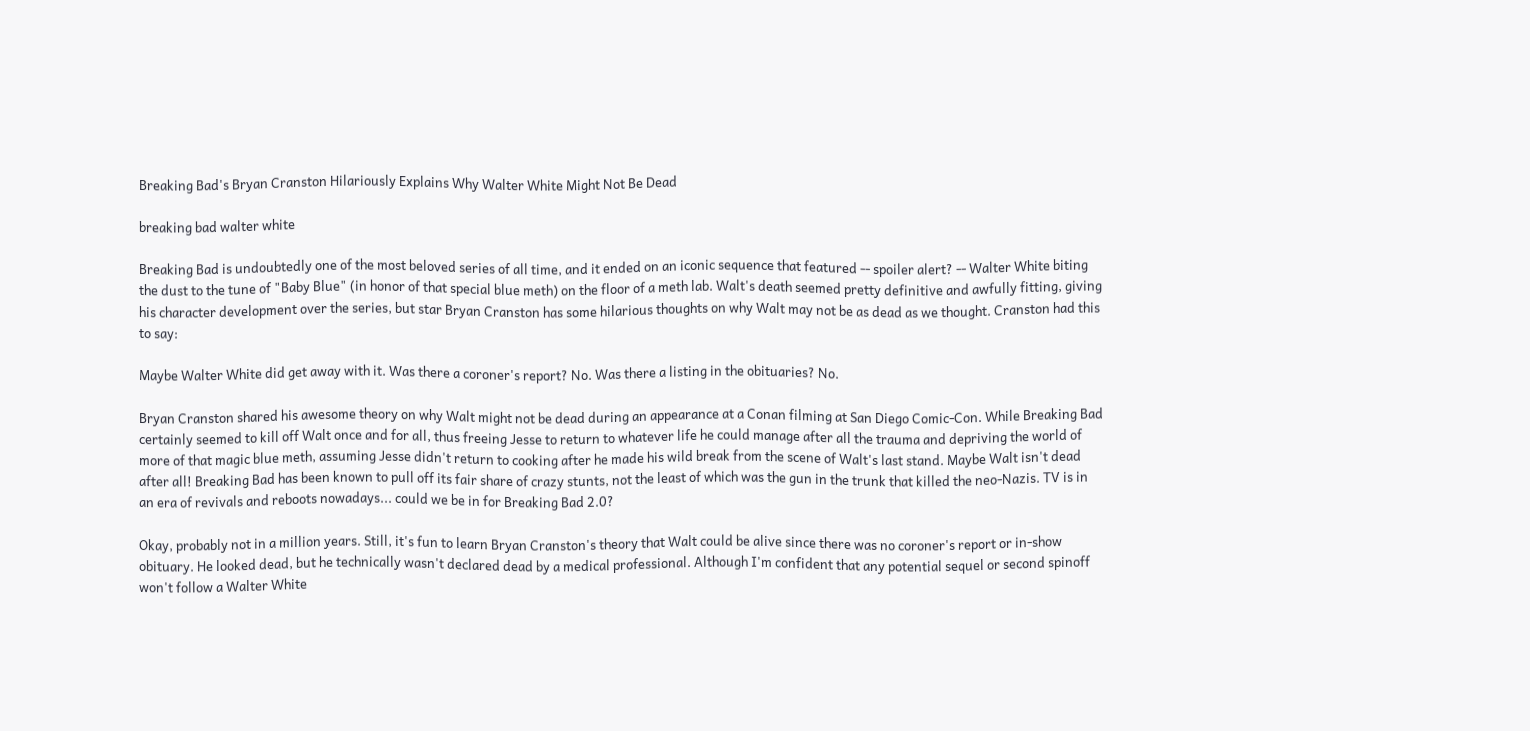Breaking Bad's Bryan Cranston Hilariously Explains Why Walter White Might Not Be Dead

breaking bad walter white

Breaking Bad is undoubtedly one of the most beloved series of all time, and it ended on an iconic sequence that featured -- spoiler alert? -- Walter White biting the dust to the tune of "Baby Blue" (in honor of that special blue meth) on the floor of a meth lab. Walt's death seemed pretty definitive and awfully fitting, giving his character development over the series, but star Bryan Cranston has some hilarious thoughts on why Walt may not be as dead as we thought. Cranston had this to say:

Maybe Walter White did get away with it. Was there a coroner's report? No. Was there a listing in the obituaries? No.

Bryan Cranston shared his awesome theory on why Walt might not be dead during an appearance at a Conan filming at San Diego Comic-Con. While Breaking Bad certainly seemed to kill off Walt once and for all, thus freeing Jesse to return to whatever life he could manage after all the trauma and depriving the world of more of that magic blue meth, assuming Jesse didn't return to cooking after he made his wild break from the scene of Walt's last stand. Maybe Walt isn't dead after all! Breaking Bad has been known to pull off its fair share of crazy stunts, not the least of which was the gun in the trunk that killed the neo-Nazis. TV is in an era of revivals and reboots nowadays... could we be in for Breaking Bad 2.0?

Okay, probably not in a million years. Still, it's fun to learn Bryan Cranston's theory that Walt could be alive since there was no coroner's report or in-show obituary. He looked dead, but he technically wasn't declared dead by a medical professional. Although I'm confident that any potential sequel or second spinoff won't follow a Walter White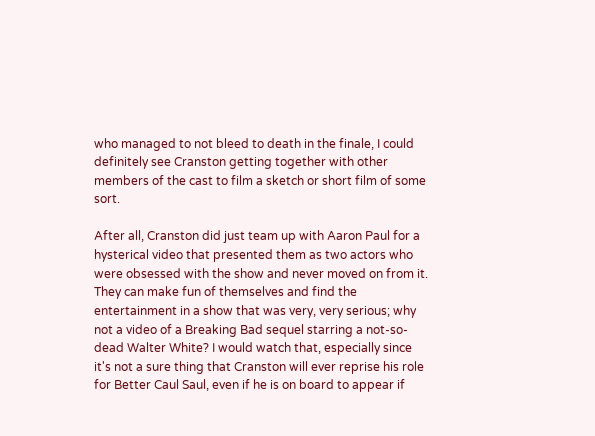who managed to not bleed to death in the finale, I could definitely see Cranston getting together with other members of the cast to film a sketch or short film of some sort.

After all, Cranston did just team up with Aaron Paul for a hysterical video that presented them as two actors who were obsessed with the show and never moved on from it. They can make fun of themselves and find the entertainment in a show that was very, very serious; why not a video of a Breaking Bad sequel starring a not-so-dead Walter White? I would watch that, especially since it's not a sure thing that Cranston will ever reprise his role for Better Caul Saul, even if he is on board to appear if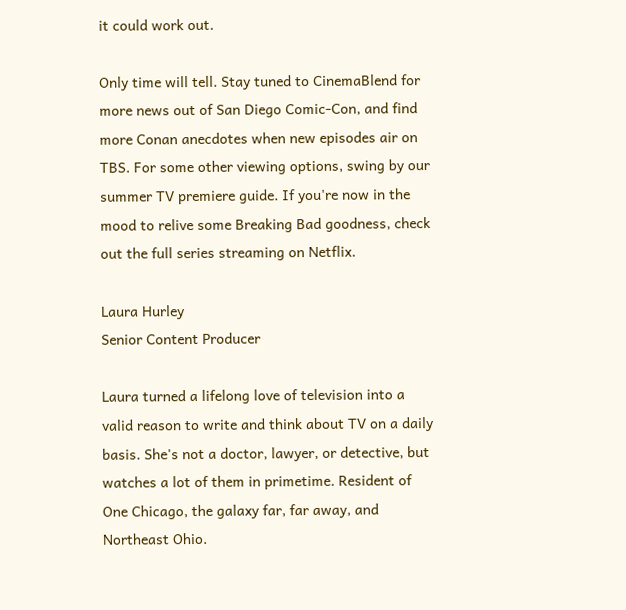it could work out.

Only time will tell. Stay tuned to CinemaBlend for more news out of San Diego Comic-Con, and find more Conan anecdotes when new episodes air on TBS. For some other viewing options, swing by our summer TV premiere guide. If you're now in the mood to relive some Breaking Bad goodness, check out the full series streaming on Netflix.

Laura Hurley
Senior Content Producer

Laura turned a lifelong love of television into a valid reason to write and think about TV on a daily basis. She's not a doctor, lawyer, or detective, but watches a lot of them in primetime. Resident of One Chicago, the galaxy far, far away, and Northeast Ohio.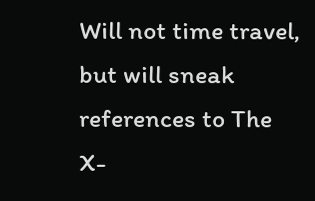Will not time travel, but will sneak references to The X-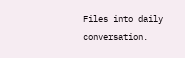Files into daily conversation.